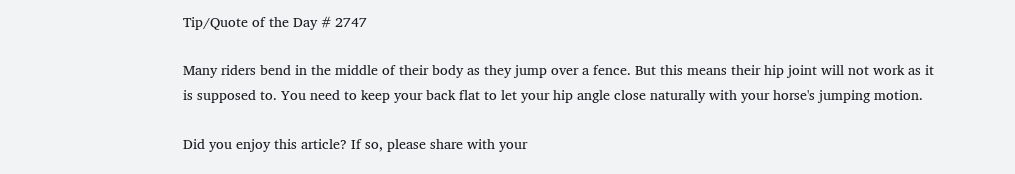Tip/Quote of the Day # 2747

Many riders bend in the middle of their body as they jump over a fence. But this means their hip joint will not work as it is supposed to. You need to keep your back flat to let your hip angle close naturally with your horse's jumping motion.

Did you enjoy this article? If so, please share with your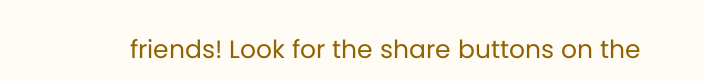friends! Look for the share buttons on the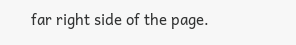far right side of the page.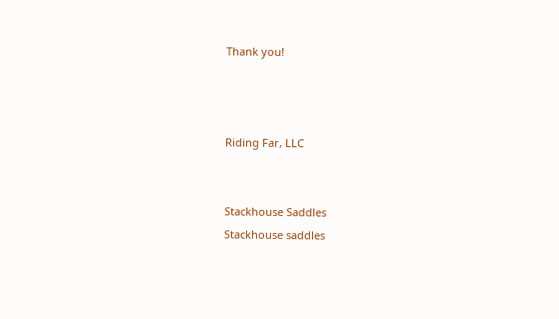Thank you!



Riding Far, LLC


Stackhouse Saddles
Stackhouse saddles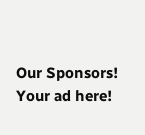Our Sponsors!
Your ad here!